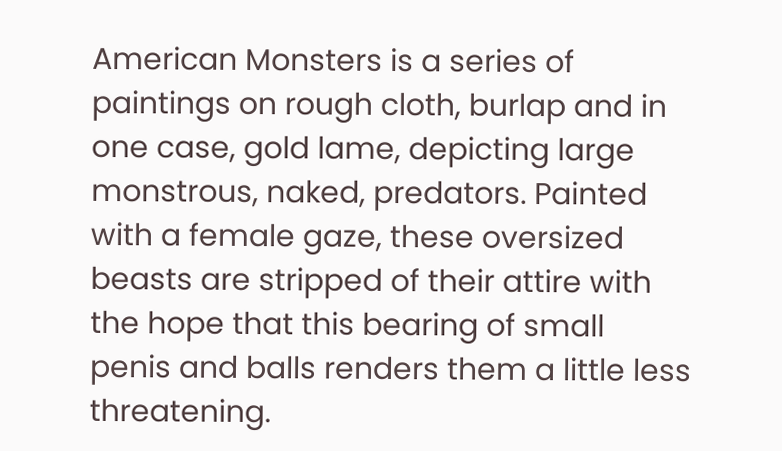American Monsters is a series of paintings on rough cloth, burlap and in one case, gold lame, depicting large monstrous, naked, predators. Painted with a female gaze, these oversized beasts are stripped of their attire with the hope that this bearing of small penis and balls renders them a little less threatening.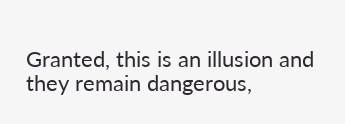Granted, this is an illusion and they remain dangerous,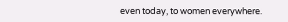even today, to women everywhere.